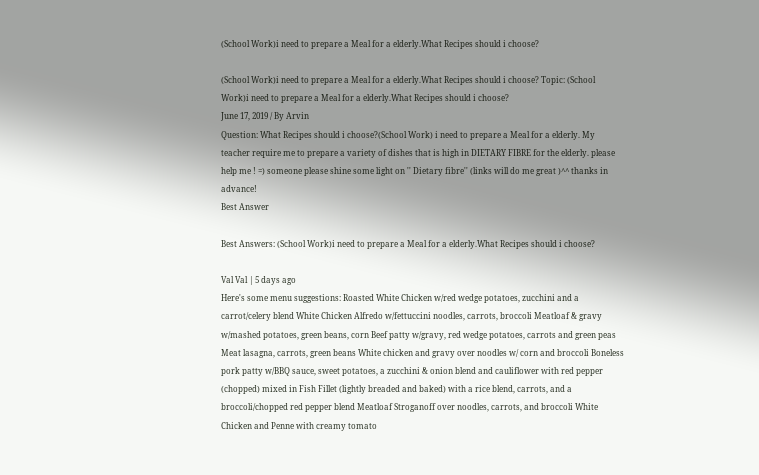(School Work)i need to prepare a Meal for a elderly.What Recipes should i choose?

(School Work)i need to prepare a Meal for a elderly.What Recipes should i choose? Topic: (School Work)i need to prepare a Meal for a elderly.What Recipes should i choose?
June 17, 2019 / By Arvin
Question: What Recipes should i choose?(School Work) i need to prepare a Meal for a elderly. My teacher require me to prepare a variety of dishes that is high in DIETARY FIBRE for the elderly. please help me ! =) someone please shine some light on '' Dietary fibre'' (links will do me great )^^ thanks in advance!
Best Answer

Best Answers: (School Work)i need to prepare a Meal for a elderly.What Recipes should i choose?

Val Val | 5 days ago
Here's some menu suggestions: Roasted White Chicken w/red wedge potatoes, zucchini and a carrot/celery blend White Chicken Alfredo w/fettuccini noodles, carrots, broccoli Meatloaf & gravy w/mashed potatoes, green beans, corn Beef patty w/gravy, red wedge potatoes, carrots and green peas Meat lasagna, carrots, green beans White chicken and gravy over noodles w/ corn and broccoli Boneless pork patty w/BBQ sauce, sweet potatoes, a zucchini & onion blend and cauliflower with red pepper (chopped) mixed in Fish Fillet (lightly breaded and baked) with a rice blend, carrots, and a broccoli/chopped red pepper blend Meatloaf Stroganoff over noodles, carrots, and broccoli White Chicken and Penne with creamy tomato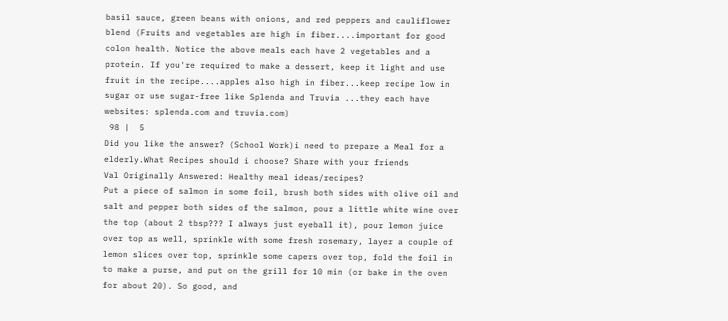basil sauce, green beans with onions, and red peppers and cauliflower blend (Fruits and vegetables are high in fiber....important for good colon health. Notice the above meals each have 2 vegetables and a protein. If you're required to make a dessert, keep it light and use fruit in the recipe....apples also high in fiber...keep recipe low in sugar or use sugar-free like Splenda and Truvia ...they each have websites: splenda.com and truvia.com)
 98 |  5
Did you like the answer? (School Work)i need to prepare a Meal for a elderly.What Recipes should i choose? Share with your friends
Val Originally Answered: Healthy meal ideas/recipes?
Put a piece of salmon in some foil, brush both sides with olive oil and salt and pepper both sides of the salmon, pour a little white wine over the top (about 2 tbsp??? I always just eyeball it), pour lemon juice over top as well, sprinkle with some fresh rosemary, layer a couple of lemon slices over top, sprinkle some capers over top, fold the foil in to make a purse, and put on the grill for 10 min (or bake in the oven for about 20). So good, and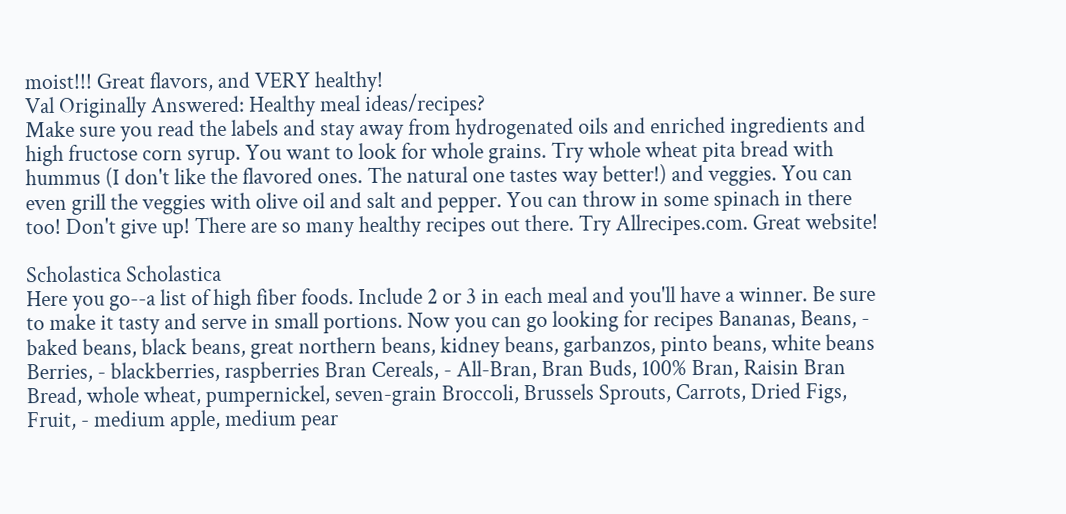moist!!! Great flavors, and VERY healthy!
Val Originally Answered: Healthy meal ideas/recipes?
Make sure you read the labels and stay away from hydrogenated oils and enriched ingredients and high fructose corn syrup. You want to look for whole grains. Try whole wheat pita bread with hummus (I don't like the flavored ones. The natural one tastes way better!) and veggies. You can even grill the veggies with olive oil and salt and pepper. You can throw in some spinach in there too! Don't give up! There are so many healthy recipes out there. Try Allrecipes.com. Great website!

Scholastica Scholastica
Here you go--a list of high fiber foods. Include 2 or 3 in each meal and you'll have a winner. Be sure to make it tasty and serve in small portions. Now you can go looking for recipes Bananas, Beans, - baked beans, black beans, great northern beans, kidney beans, garbanzos, pinto beans, white beans Berries, - blackberries, raspberries Bran Cereals, - All-Bran, Bran Buds, 100% Bran, Raisin Bran Bread, whole wheat, pumpernickel, seven-grain Broccoli, Brussels Sprouts, Carrots, Dried Figs, Fruit, - medium apple, medium pear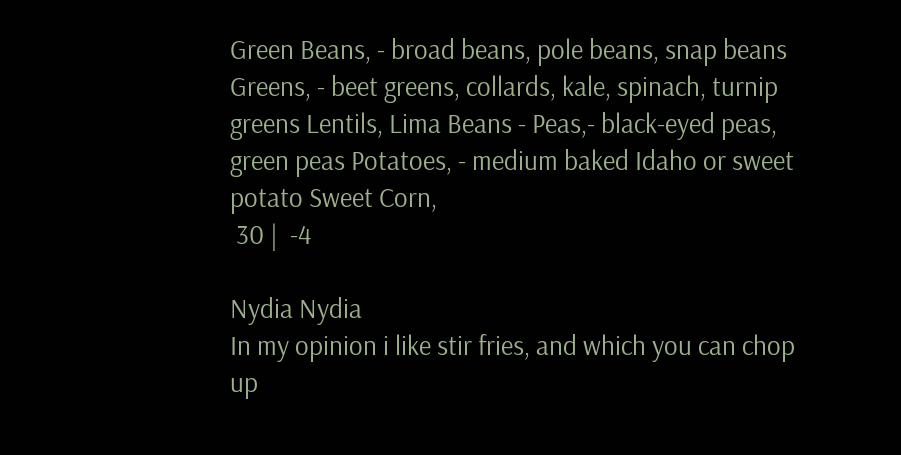Green Beans, - broad beans, pole beans, snap beans Greens, - beet greens, collards, kale, spinach, turnip greens Lentils, Lima Beans - Peas,- black-eyed peas, green peas Potatoes, - medium baked Idaho or sweet potato Sweet Corn,
 30 |  -4

Nydia Nydia
In my opinion i like stir fries, and which you can chop up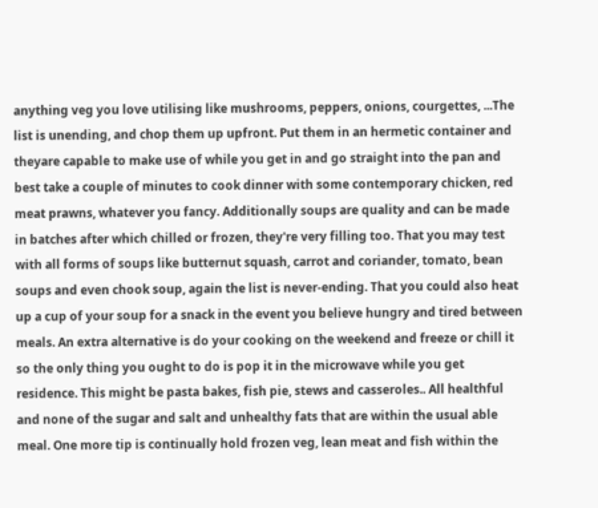anything veg you love utilising like mushrooms, peppers, onions, courgettes, ...The list is unending, and chop them up upfront. Put them in an hermetic container and theyare capable to make use of while you get in and go straight into the pan and best take a couple of minutes to cook dinner with some contemporary chicken, red meat prawns, whatever you fancy. Additionally soups are quality and can be made in batches after which chilled or frozen, they're very filling too. That you may test with all forms of soups like butternut squash, carrot and coriander, tomato, bean soups and even chook soup, again the list is never-ending. That you could also heat up a cup of your soup for a snack in the event you believe hungry and tired between meals. An extra alternative is do your cooking on the weekend and freeze or chill it so the only thing you ought to do is pop it in the microwave while you get residence. This might be pasta bakes, fish pie, stews and casseroles.. All healthful and none of the sugar and salt and unhealthy fats that are within the usual able meal. One more tip is continually hold frozen veg, lean meat and fish within the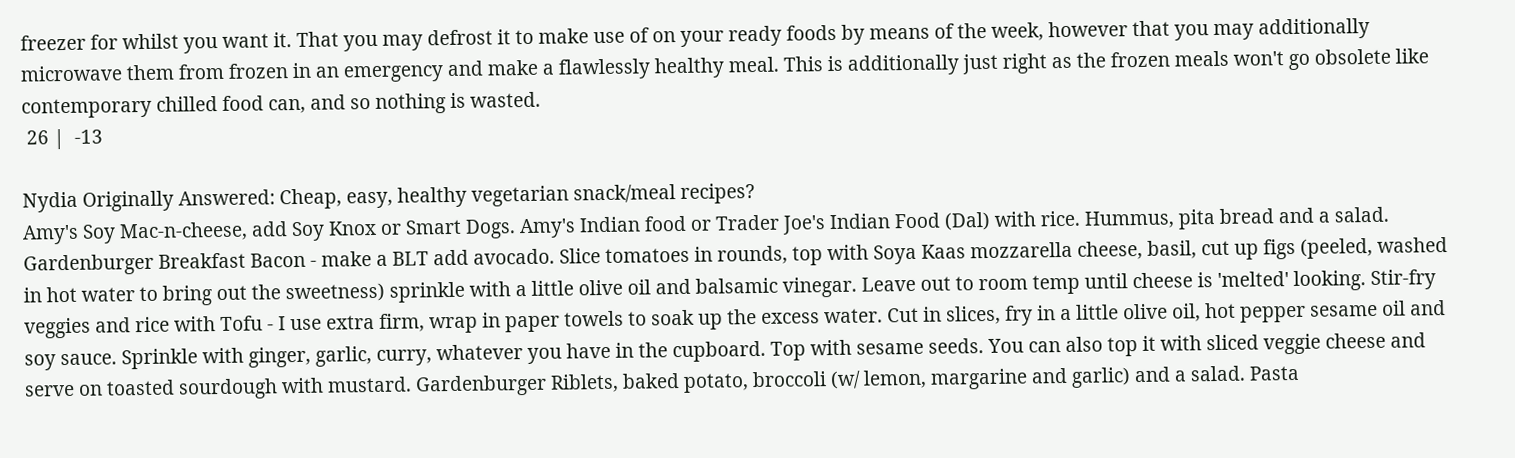freezer for whilst you want it. That you may defrost it to make use of on your ready foods by means of the week, however that you may additionally microwave them from frozen in an emergency and make a flawlessly healthy meal. This is additionally just right as the frozen meals won't go obsolete like contemporary chilled food can, and so nothing is wasted.
 26 |  -13

Nydia Originally Answered: Cheap, easy, healthy vegetarian snack/meal recipes?
Amy's Soy Mac-n-cheese, add Soy Knox or Smart Dogs. Amy's Indian food or Trader Joe's Indian Food (Dal) with rice. Hummus, pita bread and a salad. Gardenburger Breakfast Bacon - make a BLT add avocado. Slice tomatoes in rounds, top with Soya Kaas mozzarella cheese, basil, cut up figs (peeled, washed in hot water to bring out the sweetness) sprinkle with a little olive oil and balsamic vinegar. Leave out to room temp until cheese is 'melted' looking. Stir-fry veggies and rice with Tofu - I use extra firm, wrap in paper towels to soak up the excess water. Cut in slices, fry in a little olive oil, hot pepper sesame oil and soy sauce. Sprinkle with ginger, garlic, curry, whatever you have in the cupboard. Top with sesame seeds. You can also top it with sliced veggie cheese and serve on toasted sourdough with mustard. Gardenburger Riblets, baked potato, broccoli (w/ lemon, margarine and garlic) and a salad. Pasta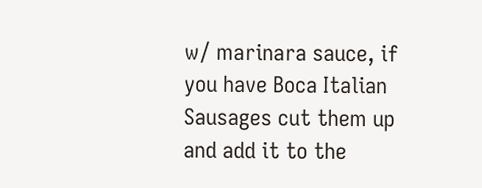w/ marinara sauce, if you have Boca Italian Sausages cut them up and add it to the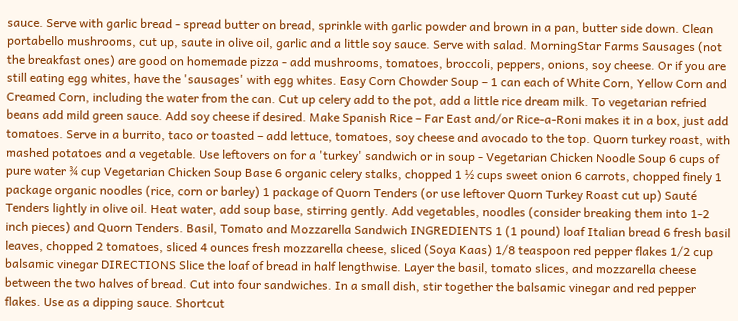sauce. Serve with garlic bread - spread butter on bread, sprinkle with garlic powder and brown in a pan, butter side down. Clean portabello mushrooms, cut up, saute in olive oil, garlic and a little soy sauce. Serve with salad. MorningStar Farms Sausages (not the breakfast ones) are good on homemade pizza - add mushrooms, tomatoes, broccoli, peppers, onions, soy cheese. Or if you are still eating egg whites, have the 'sausages' with egg whites. Easy Corn Chowder Soup – 1 can each of White Corn, Yellow Corn and Creamed Corn, including the water from the can. Cut up celery add to the pot, add a little rice dream milk. To vegetarian refried beans add mild green sauce. Add soy cheese if desired. Make Spanish Rice – Far East and/or Rice-a-Roni makes it in a box, just add tomatoes. Serve in a burrito, taco or toasted – add lettuce, tomatoes, soy cheese and avocado to the top. Quorn turkey roast, with mashed potatoes and a vegetable. Use leftovers on for a 'turkey' sandwich or in soup - Vegetarian Chicken Noodle Soup 6 cups of pure water ¾ cup Vegetarian Chicken Soup Base 6 organic celery stalks, chopped 1 ½ cups sweet onion 6 carrots, chopped finely 1 package organic noodles (rice, corn or barley) 1 package of Quorn Tenders (or use leftover Quorn Turkey Roast cut up) Sauté Tenders lightly in olive oil. Heat water, add soup base, stirring gently. Add vegetables, noodles (consider breaking them into 1-2 inch pieces) and Quorn Tenders. Basil, Tomato and Mozzarella Sandwich INGREDIENTS 1 (1 pound) loaf Italian bread 6 fresh basil leaves, chopped 2 tomatoes, sliced 4 ounces fresh mozzarella cheese, sliced (Soya Kaas) 1/8 teaspoon red pepper flakes 1/2 cup balsamic vinegar DIRECTIONS Slice the loaf of bread in half lengthwise. Layer the basil, tomato slices, and mozzarella cheese between the two halves of bread. Cut into four sandwiches. In a small dish, stir together the balsamic vinegar and red pepper flakes. Use as a dipping sauce. Shortcut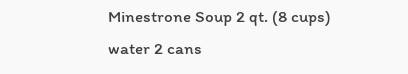Minestrone Soup 2 qt. (8 cups) water 2 cans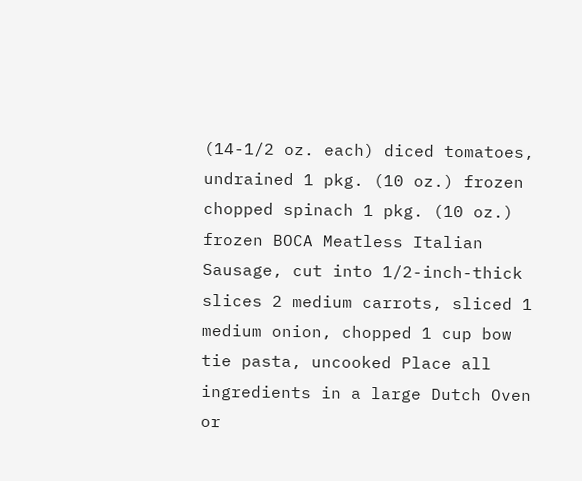(14-1/2 oz. each) diced tomatoes, undrained 1 pkg. (10 oz.) frozen chopped spinach 1 pkg. (10 oz.) frozen BOCA Meatless Italian Sausage, cut into 1/2-inch-thick slices 2 medium carrots, sliced 1 medium onion, chopped 1 cup bow tie pasta, uncooked Place all ingredients in a large Dutch Oven or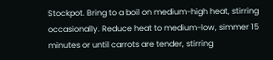Stockpot. Bring to a boil on medium-high heat, stirring occasionally. Reduce heat to medium-low, simmer 15 minutes or until carrots are tender, stirring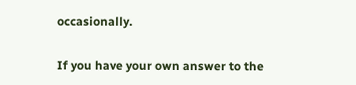occasionally.

If you have your own answer to the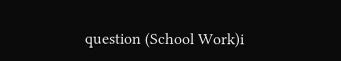question (School Work)i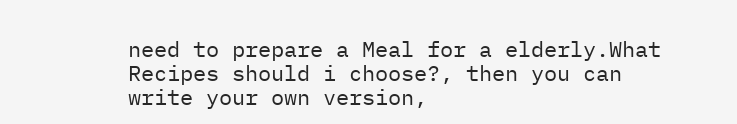need to prepare a Meal for a elderly.What Recipes should i choose?, then you can write your own version,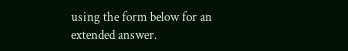using the form below for an extended answer.